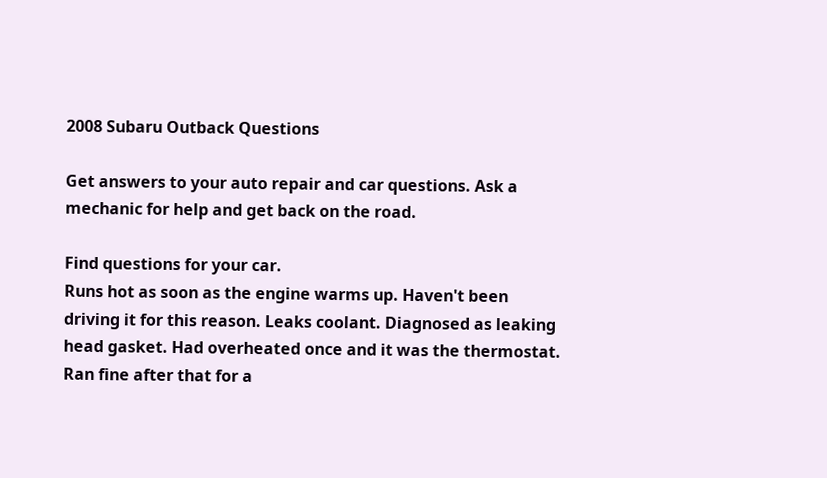2008 Subaru Outback Questions

Get answers to your auto repair and car questions. Ask a mechanic for help and get back on the road.

Find questions for your car.
Runs hot as soon as the engine warms up. Haven't been driving it for this reason. Leaks coolant. Diagnosed as leaking head gasket. Had overheated once and it was the thermostat. Ran fine after that for a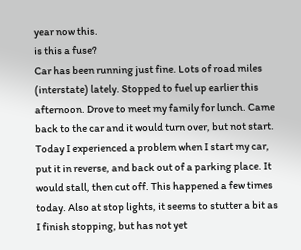year now this.
is this a fuse?
Car has been running just fine. Lots of road miles (interstate) lately. Stopped to fuel up earlier this afternoon. Drove to meet my family for lunch. Came back to the car and it would turn over, but not start.
Today I experienced a problem when I start my car, put it in reverse, and back out of a parking place. It would stall, then cut off. This happened a few times today. Also at stop lights, it seems to stutter a bit as I finish stopping, but has not yet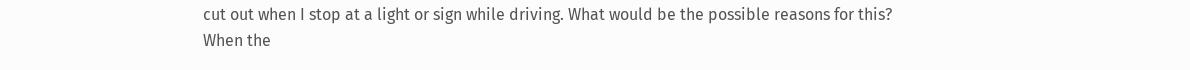cut out when I stop at a light or sign while driving. What would be the possible reasons for this?
When the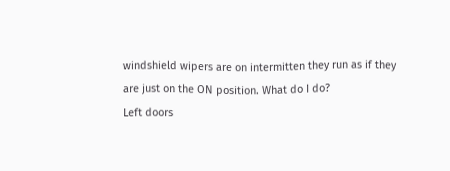windshield wipers are on intermitten they run as if they are just on the ON position. What do I do?
Left doors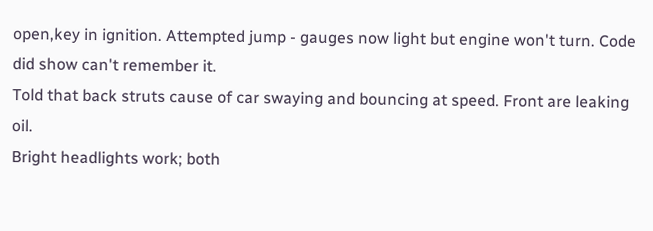open,key in ignition. Attempted jump - gauges now light but engine won't turn. Code did show can't remember it.
Told that back struts cause of car swaying and bouncing at speed. Front are leaking oil.
Bright headlights work; both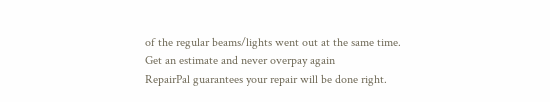of the regular beams/lights went out at the same time.
Get an estimate and never overpay again
RepairPal guarantees your repair will be done right.